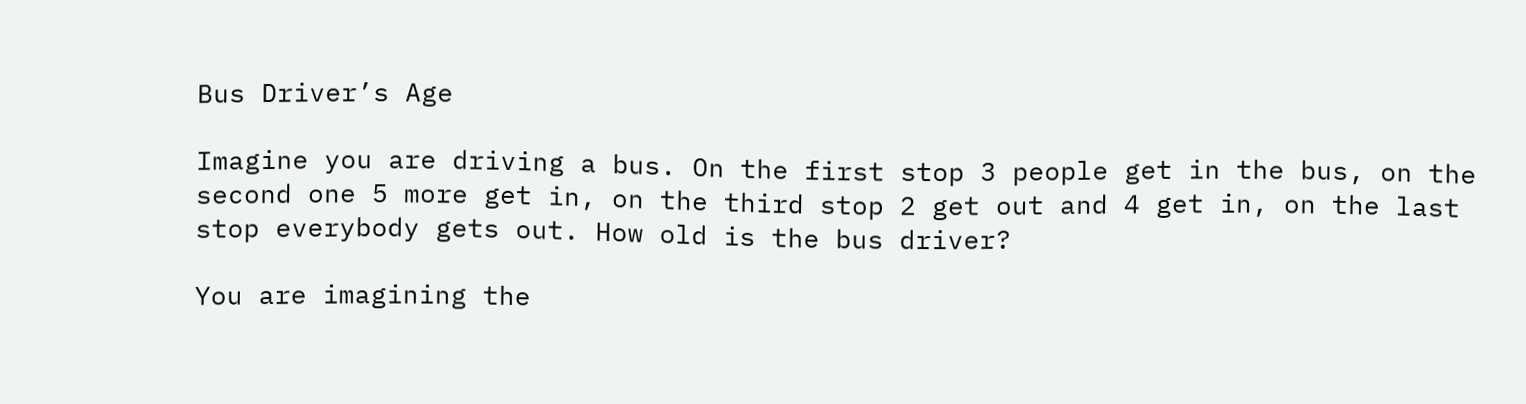Bus Driver’s Age

Imagine you are driving a bus. On the first stop 3 people get in the bus, on the second one 5 more get in, on the third stop 2 get out and 4 get in, on the last stop everybody gets out. How old is the bus driver?

You are imagining the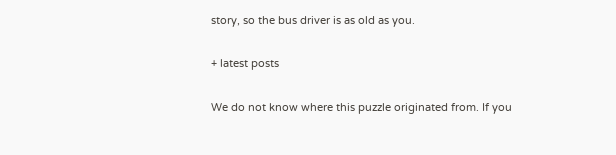story, so the bus driver is as old as you.

+ latest posts

We do not know where this puzzle originated from. If you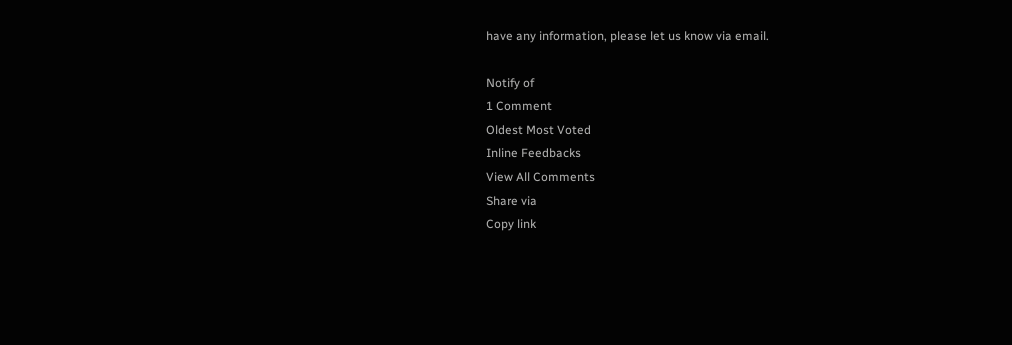have any information, please let us know via email.

Notify of
1 Comment
Oldest Most Voted
Inline Feedbacks
View All Comments
Share via
Copy link